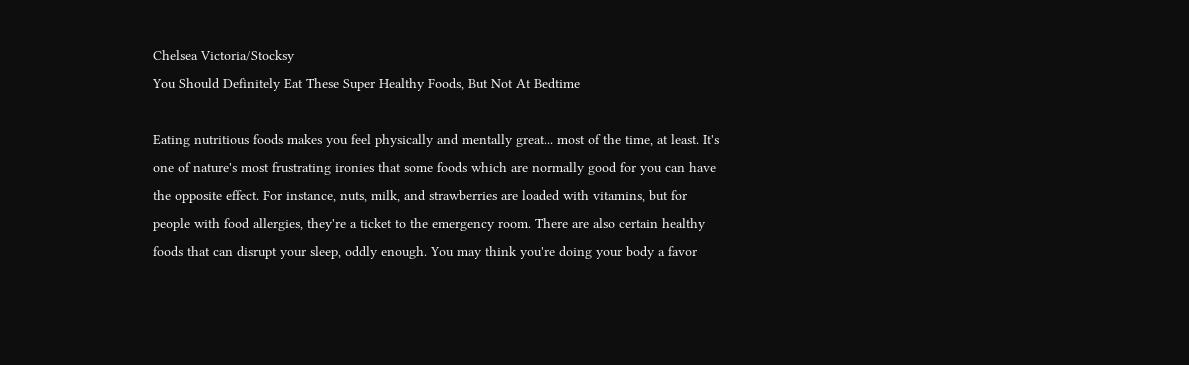Chelsea Victoria/Stocksy
You Should Definitely Eat These Super Healthy Foods, But Not At Bedtime

Eating nutritious foods makes you feel physically and mentally great... most of the time, at least. It's one of nature's most frustrating ironies that some foods which are normally good for you can have the opposite effect. For instance, nuts, milk, and strawberries are loaded with vitamins, but for people with food allergies, they're a ticket to the emergency room. There are also certain healthy foods that can disrupt your sleep, oddly enough. You may think you're doing your body a favor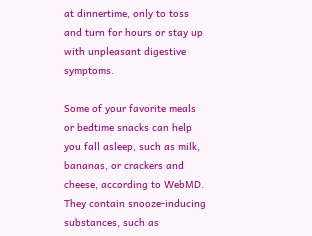at dinnertime, only to toss and turn for hours or stay up with unpleasant digestive symptoms.

Some of your favorite meals or bedtime snacks can help you fall asleep, such as milk, bananas, or crackers and cheese, according to WebMD. They contain snooze-inducing substances, such as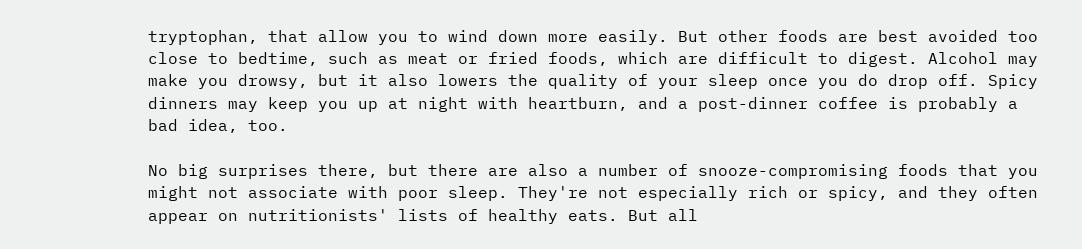tryptophan, that allow you to wind down more easily. But other foods are best avoided too close to bedtime, such as meat or fried foods, which are difficult to digest. Alcohol may make you drowsy, but it also lowers the quality of your sleep once you do drop off. Spicy dinners may keep you up at night with heartburn, and a post-dinner coffee is probably a bad idea, too.

No big surprises there, but there are also a number of snooze-compromising foods that you might not associate with poor sleep. They're not especially rich or spicy, and they often appear on nutritionists' lists of healthy eats. But all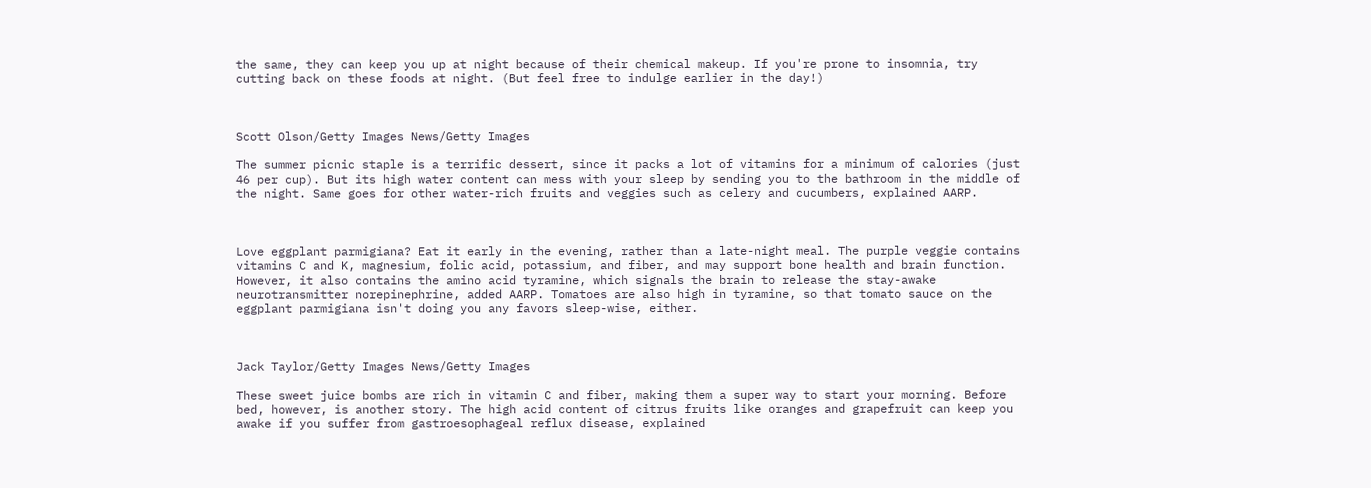the same, they can keep you up at night because of their chemical makeup. If you're prone to insomnia, try cutting back on these foods at night. (But feel free to indulge earlier in the day!)



Scott Olson/Getty Images News/Getty Images

The summer picnic staple is a terrific dessert, since it packs a lot of vitamins for a minimum of calories (just 46 per cup). But its high water content can mess with your sleep by sending you to the bathroom in the middle of the night. Same goes for other water-rich fruits and veggies such as celery and cucumbers, explained AARP.



Love eggplant parmigiana? Eat it early in the evening, rather than a late-night meal. The purple veggie contains vitamins C and K, magnesium, folic acid, potassium, and fiber, and may support bone health and brain function. However, it also contains the amino acid tyramine, which signals the brain to release the stay-awake neurotransmitter norepinephrine, added AARP. Tomatoes are also high in tyramine, so that tomato sauce on the eggplant parmigiana isn't doing you any favors sleep-wise, either.



Jack Taylor/Getty Images News/Getty Images

These sweet juice bombs are rich in vitamin C and fiber, making them a super way to start your morning. Before bed, however, is another story. The high acid content of citrus fruits like oranges and grapefruit can keep you awake if you suffer from gastroesophageal reflux disease, explained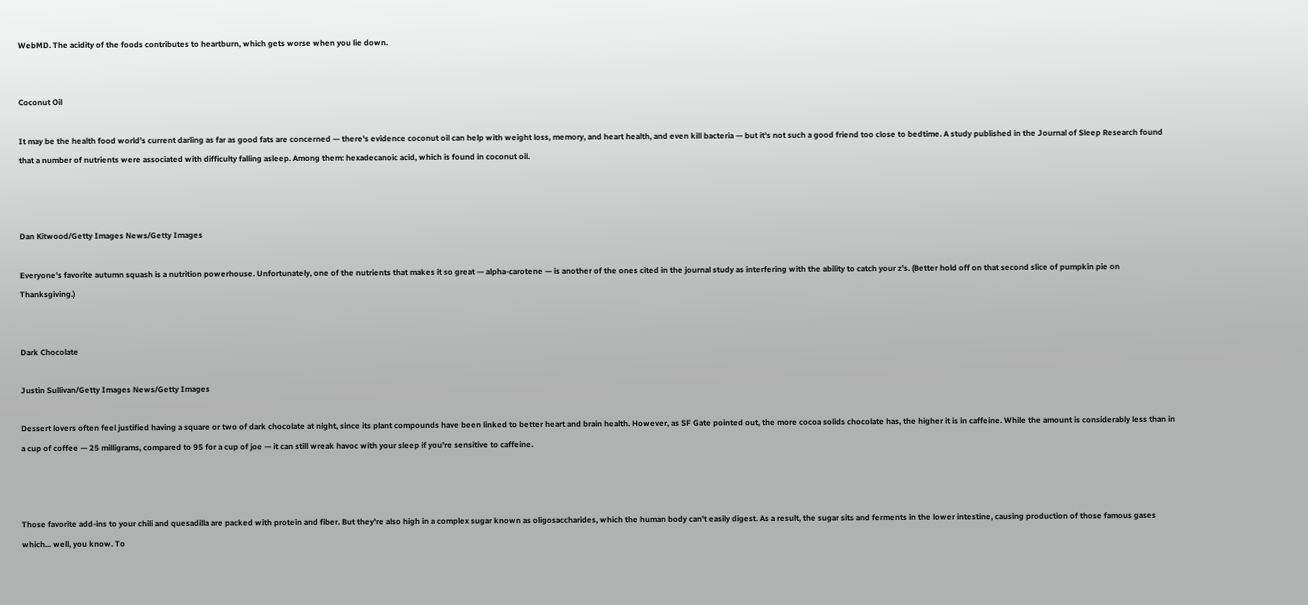WebMD. The acidity of the foods contributes to heartburn, which gets worse when you lie down.


Coconut Oil

It may be the health food world's current darling as far as good fats are concerned — there's evidence coconut oil can help with weight loss, memory, and heart health, and even kill bacteria — but it's not such a good friend too close to bedtime. A study published in the Journal of Sleep Research found that a number of nutrients were associated with difficulty falling asleep. Among them: hexadecanoic acid, which is found in coconut oil.



Dan Kitwood/Getty Images News/Getty Images

Everyone's favorite autumn squash is a nutrition powerhouse. Unfortunately, one of the nutrients that makes it so great — alpha-carotene — is another of the ones cited in the journal study as interfering with the ability to catch your z's. (Better hold off on that second slice of pumpkin pie on Thanksgiving.)


Dark Chocolate

Justin Sullivan/Getty Images News/Getty Images

Dessert lovers often feel justified having a square or two of dark chocolate at night, since its plant compounds have been linked to better heart and brain health. However, as SF Gate pointed out, the more cocoa solids chocolate has, the higher it is in caffeine. While the amount is considerably less than in a cup of coffee — 25 milligrams, compared to 95 for a cup of joe — it can still wreak havoc with your sleep if you're sensitive to caffeine.



Those favorite add-ins to your chili and quesadilla are packed with protein and fiber. But they're also high in a complex sugar known as oligosaccharides, which the human body can't easily digest. As a result, the sugar sits and ferments in the lower intestine, causing production of those famous gases which... well, you know. To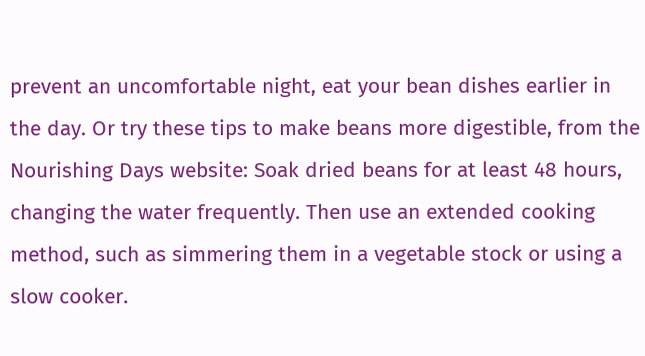prevent an uncomfortable night, eat your bean dishes earlier in the day. Or try these tips to make beans more digestible, from the Nourishing Days website: Soak dried beans for at least 48 hours, changing the water frequently. Then use an extended cooking method, such as simmering them in a vegetable stock or using a slow cooker.